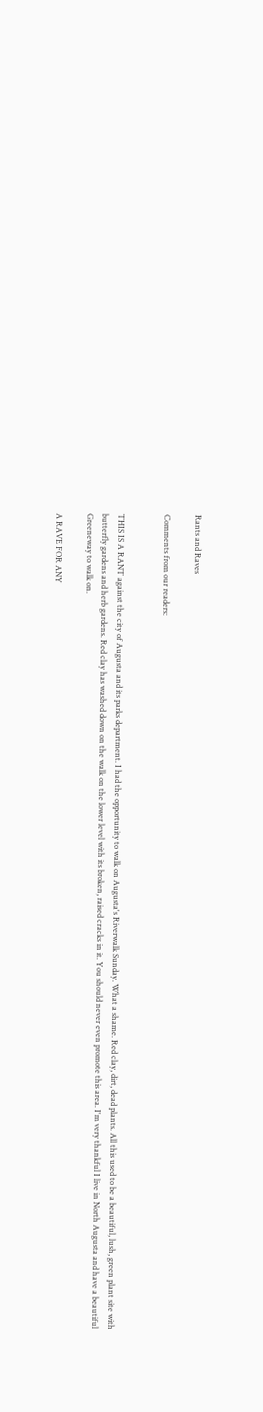Rants and Raves

Comments from our readers:


THIS IS A RANT against the city of Augusta and its parks department. I had the opportunity to walk on Augusta's Riverwalk Sunday. What a shame. Red clay, dirt, dead plants. All this used to be a beautiful, lush, green plant site with butterfly gardens and herb gardens. Red clay has washed down on the walk on the lower level with its broken, raised cracks in it. You should never even promote this area. I'm very thankful I live in North Augusta and have a beautiful Greeneway to walk on.

A RAVE FOR ANY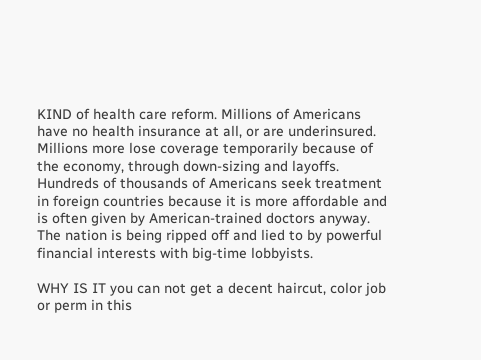KIND of health care reform. Millions of Americans have no health insurance at all, or are underinsured. Millions more lose coverage temporarily because of the economy, through down-sizing and layoffs. Hundreds of thousands of Americans seek treatment in foreign countries because it is more affordable and is often given by American-trained doctors anyway. The nation is being ripped off and lied to by powerful financial interests with big-time lobbyists.

WHY IS IT you can not get a decent haircut, color job or perm in this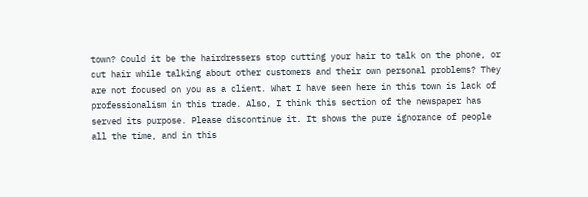town? Could it be the hairdressers stop cutting your hair to talk on the phone, or cut hair while talking about other customers and their own personal problems? They are not focused on you as a client. What I have seen here in this town is lack of professionalism in this trade. Also, I think this section of the newspaper has served its purpose. Please discontinue it. It shows the pure ignorance of people all the time, and in this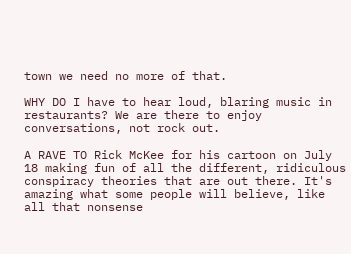town we need no more of that.

WHY DO I have to hear loud, blaring music in restaurants? We are there to enjoy conversations, not rock out.

A RAVE TO Rick McKee for his cartoon on July 18 making fun of all the different, ridiculous conspiracy theories that are out there. It's amazing what some people will believe, like all that nonsense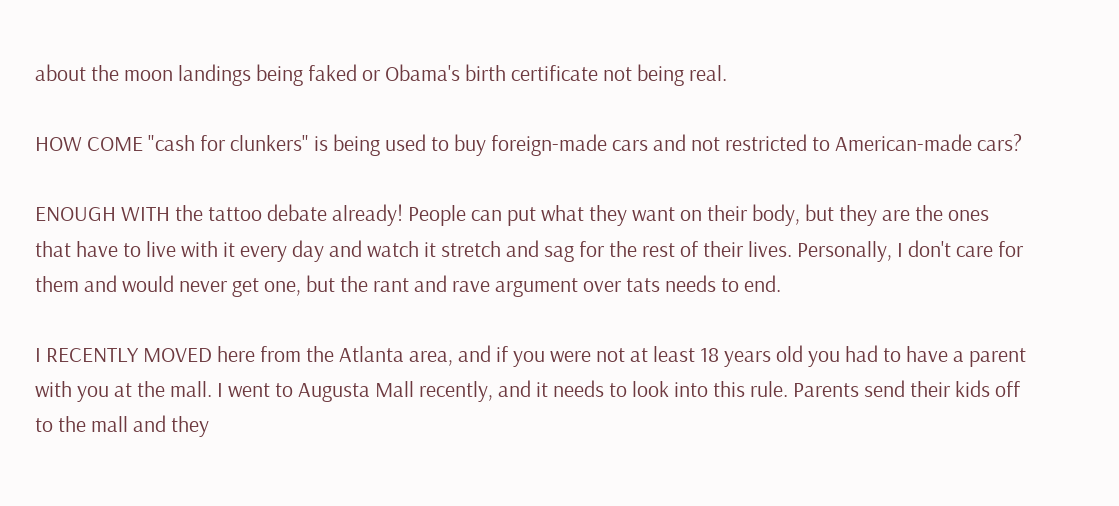about the moon landings being faked or Obama's birth certificate not being real.

HOW COME "cash for clunkers" is being used to buy foreign-made cars and not restricted to American-made cars?

ENOUGH WITH the tattoo debate already! People can put what they want on their body, but they are the ones that have to live with it every day and watch it stretch and sag for the rest of their lives. Personally, I don't care for them and would never get one, but the rant and rave argument over tats needs to end.

I RECENTLY MOVED here from the Atlanta area, and if you were not at least 18 years old you had to have a parent with you at the mall. I went to Augusta Mall recently, and it needs to look into this rule. Parents send their kids off to the mall and they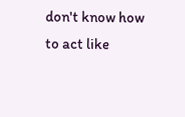don't know how to act like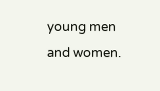young men and women.